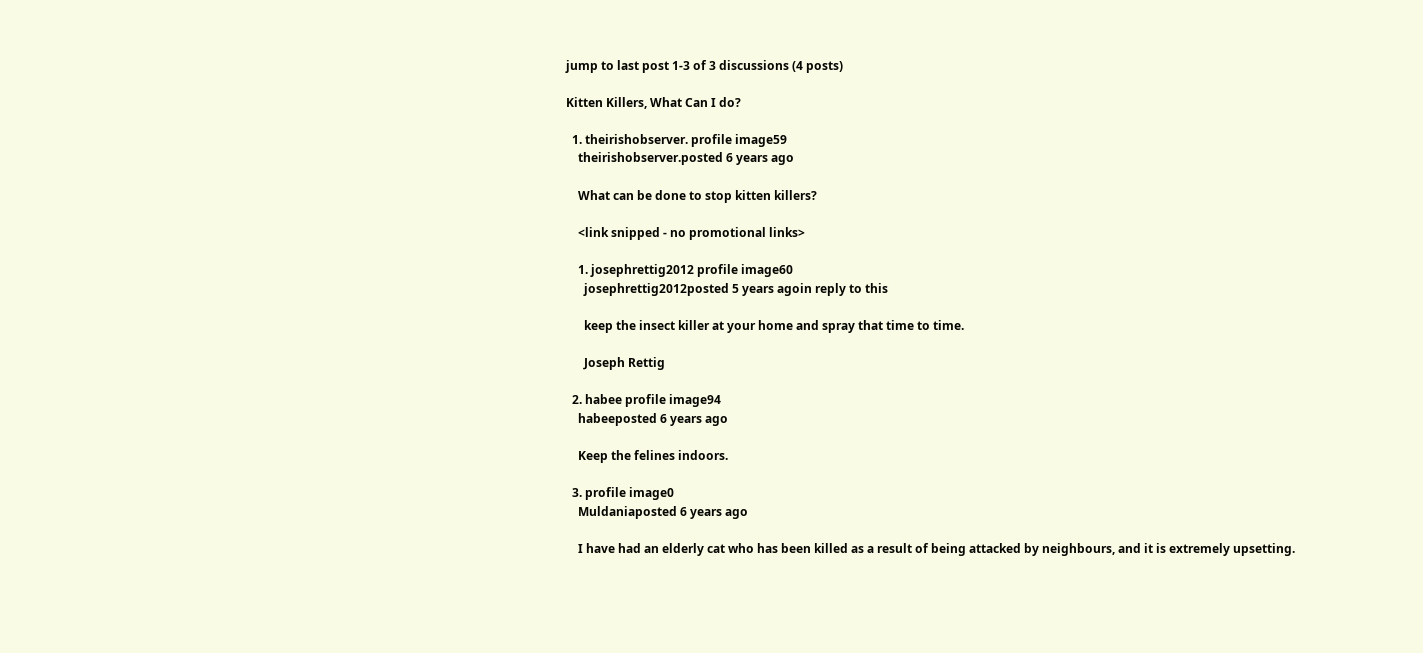jump to last post 1-3 of 3 discussions (4 posts)

Kitten Killers, What Can I do?

  1. theirishobserver. profile image59
    theirishobserver.posted 6 years ago

    What can be done to stop kitten killers?

    <link snipped - no promotional links>

    1. josephrettig2012 profile image60
      josephrettig2012posted 5 years agoin reply to this

      keep the insect killer at your home and spray that time to time.

      Joseph Rettig

  2. habee profile image94
    habeeposted 6 years ago

    Keep the felines indoors.

  3. profile image0
    Muldaniaposted 6 years ago

    I have had an elderly cat who has been killed as a result of being attacked by neighbours, and it is extremely upsetting.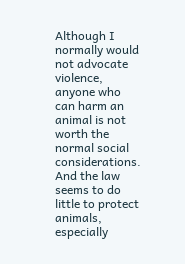Although I normally would not advocate violence, anyone who can harm an animal is not worth the normal social considerations.  And the law seems to do little to protect animals, especially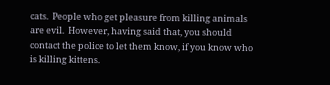cats.  People who get pleasure from killing animals are evil.  However, having said that, you should contact the police to let them know, if you know who is killing kittens.